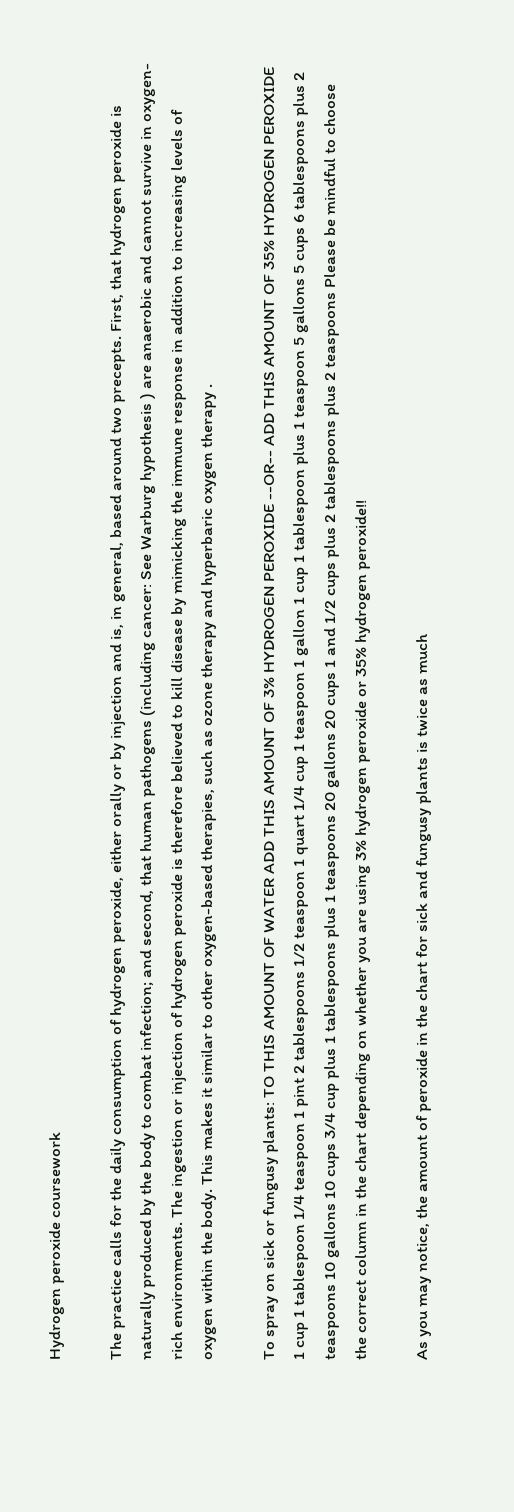Hydrogen peroxide coursework

The practice calls for the daily consumption of hydrogen peroxide, either orally or by injection and is, in general, based around two precepts. First, that hydrogen peroxide is naturally produced by the body to combat infection; and second, that human pathogens (including cancer: See Warburg hypothesis ) are anaerobic and cannot survive in oxygen-rich environments. The ingestion or injection of hydrogen peroxide is therefore believed to kill disease by mimicking the immune response in addition to increasing levels of oxygen within the body. This makes it similar to other oxygen-based therapies, such as ozone therapy and hyperbaric oxygen therapy .

To spray on sick or fungusy plants: TO THIS AMOUNT OF WATER ADD THIS AMOUNT OF 3% HYDROGEN PEROXIDE --OR-- ADD THIS AMOUNT OF 35% HYDROGEN PEROXIDE 1 cup 1 tablespoon 1/4 teaspoon 1 pint 2 tablespoons 1/2 teaspoon 1 quart 1/4 cup 1 teaspoon 1 gallon 1 cup 1 tablespoon plus 1 teaspoon 5 gallons 5 cups 6 tablespoons plus 2 teaspoons 10 gallons 10 cups 3/4 cup plus 1 tablespoons plus 1 teaspoons 20 gallons 20 cups 1 and 1/2 cups plus 2 tablespoons plus 2 teaspoons Please be mindful to choose the correct column in the chart depending on whether you are using 3% hydrogen peroxide or 35% hydrogen peroxide!!

As you may notice, the amount of peroxide in the chart for sick and fungusy plants is twice as much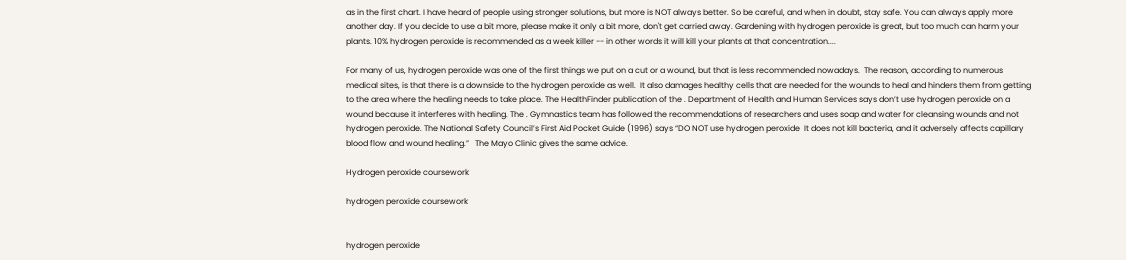as in the first chart. I have heard of people using stronger solutions, but more is NOT always better. So be careful, and when in doubt, stay safe. You can always apply more another day. If you decide to use a bit more, please make it only a bit more, don't get carried away. Gardening with hydrogen peroxide is great, but too much can harm your plants. 10% hydrogen peroxide is recommended as a week killer -- in other words it will kill your plants at that concentration....

For many of us, hydrogen peroxide was one of the first things we put on a cut or a wound, but that is less recommended nowadays.  The reason, according to numerous medical sites, is that there is a downside to the hydrogen peroxide as well.  It also damages healthy cells that are needed for the wounds to heal and hinders them from getting to the area where the healing needs to take place. The HealthFinder publication of the . Department of Health and Human Services says don’t use hydrogen peroxide on a wound because it interferes with healing. The . Gymnastics team has followed the recommendations of researchers and uses soap and water for cleansing wounds and not hydrogen peroxide. The National Safety Council’s First Aid Pocket Guide (1996) says “DO NOT use hydrogen peroxide  It does not kill bacteria, and it adversely affects capillary blood flow and wound healing.”   The Mayo Clinic gives the same advice.

Hydrogen peroxide coursework

hydrogen peroxide coursework


hydrogen peroxide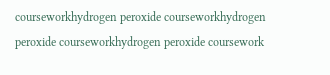courseworkhydrogen peroxide courseworkhydrogen peroxide courseworkhydrogen peroxide coursework